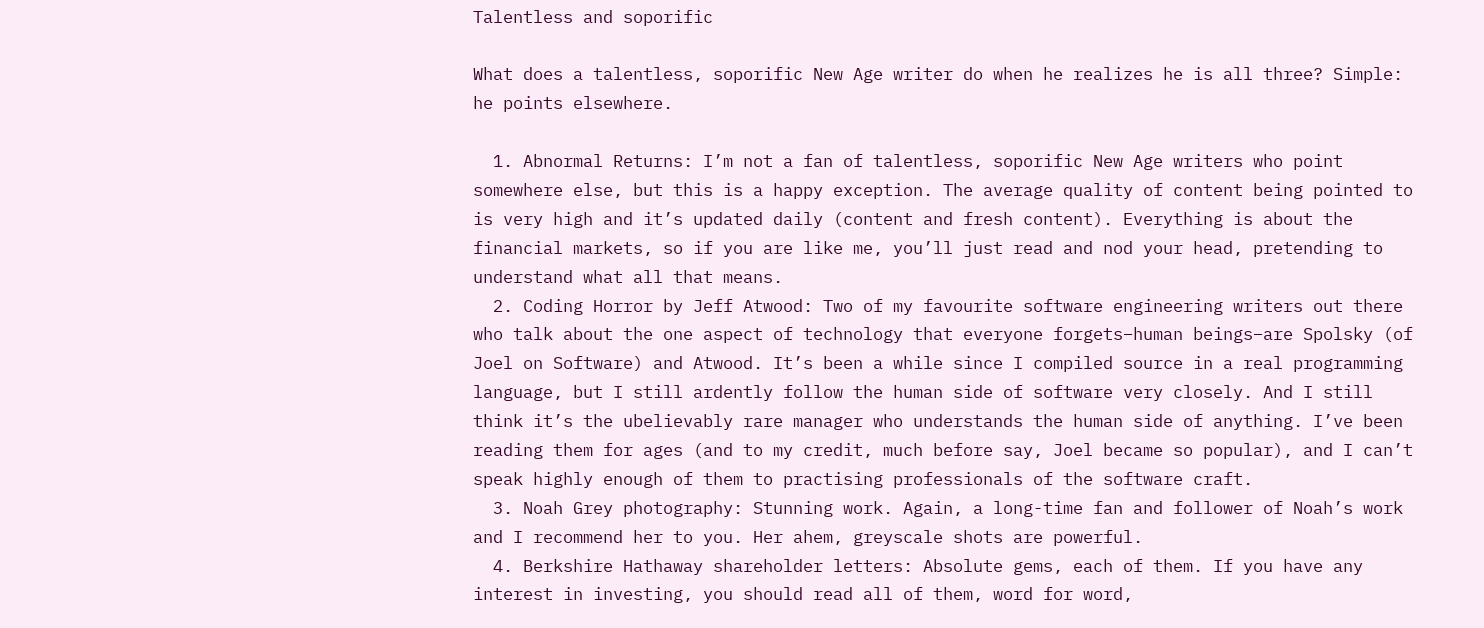Talentless and soporific

What does a talentless, soporific New Age writer do when he realizes he is all three? Simple: he points elsewhere.

  1. Abnormal Returns: I’m not a fan of talentless, soporific New Age writers who point somewhere else, but this is a happy exception. The average quality of content being pointed to is very high and it’s updated daily (content and fresh content). Everything is about the financial markets, so if you are like me, you’ll just read and nod your head, pretending to understand what all that means.
  2. Coding Horror by Jeff Atwood: Two of my favourite software engineering writers out there who talk about the one aspect of technology that everyone forgets–human beings–are Spolsky (of Joel on Software) and Atwood. It’s been a while since I compiled source in a real programming language, but I still ardently follow the human side of software very closely. And I still think it’s the ubelievably rare manager who understands the human side of anything. I’ve been reading them for ages (and to my credit, much before say, Joel became so popular), and I can’t speak highly enough of them to practising professionals of the software craft.
  3. Noah Grey photography: Stunning work. Again, a long-time fan and follower of Noah’s work and I recommend her to you. Her ahem, greyscale shots are powerful.
  4. Berkshire Hathaway shareholder letters: Absolute gems, each of them. If you have any interest in investing, you should read all of them, word for word,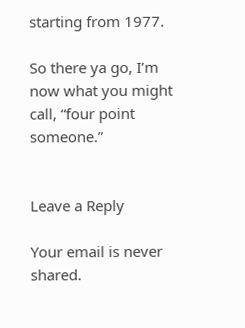starting from 1977.

So there ya go, I’m now what you might call, “four point someone.”


Leave a Reply

Your email is never shared.